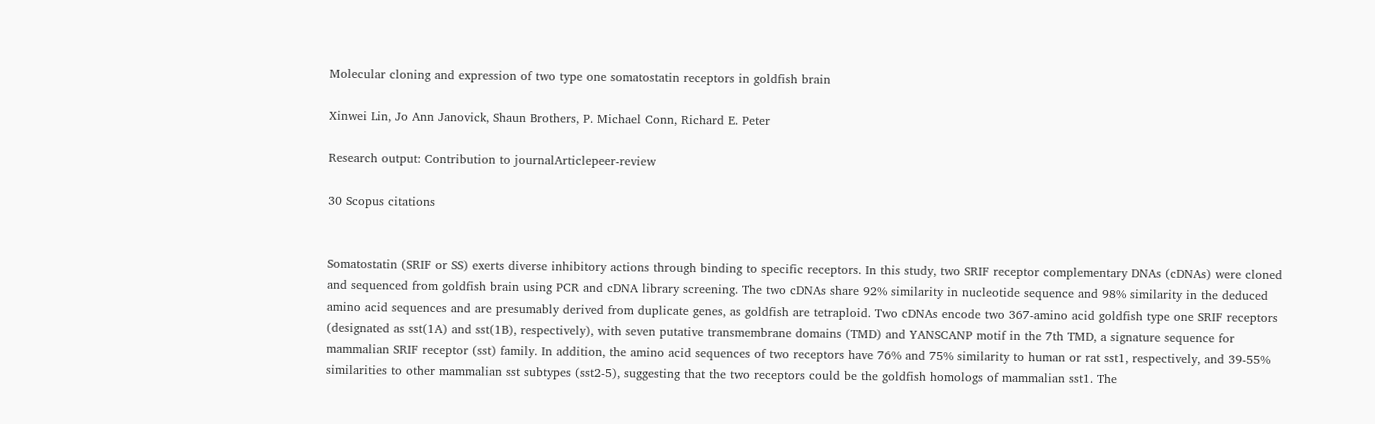Molecular cloning and expression of two type one somatostatin receptors in goldfish brain

Xinwei Lin, Jo Ann Janovick, Shaun Brothers, P. Michael Conn, Richard E. Peter

Research output: Contribution to journalArticlepeer-review

30 Scopus citations


Somatostatin (SRIF or SS) exerts diverse inhibitory actions through binding to specific receptors. In this study, two SRIF receptor complementary DNAs (cDNAs) were cloned and sequenced from goldfish brain using PCR and cDNA library screening. The two cDNAs share 92% similarity in nucleotide sequence and 98% similarity in the deduced amino acid sequences and are presumably derived from duplicate genes, as goldfish are tetraploid. Two cDNAs encode two 367-amino acid goldfish type one SRIF receptors (designated as sst(1A) and sst(1B), respectively), with seven putative transmembrane domains (TMD) and YANSCANP motif in the 7th TMD, a signature sequence for mammalian SRIF receptor (sst) family. In addition, the amino acid sequences of two receptors have 76% and 75% similarity to human or rat sst1, respectively, and 39-55% similarities to other mammalian sst subtypes (sst2-5), suggesting that the two receptors could be the goldfish homologs of mammalian sst1. The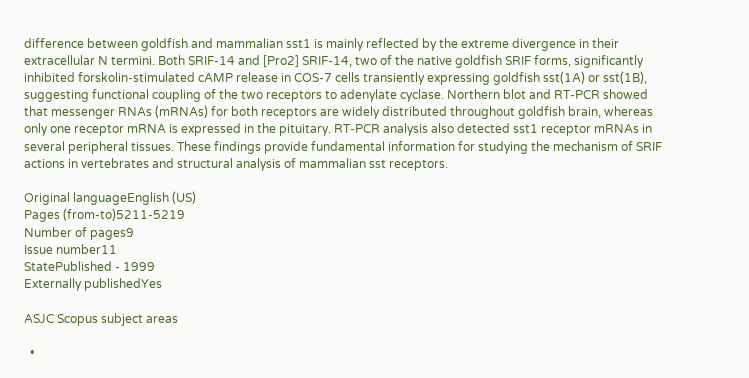difference between goldfish and mammalian sst1 is mainly reflected by the extreme divergence in their extracellular N termini. Both SRIF-14 and [Pro2] SRIF-14, two of the native goldfish SRIF forms, significantly inhibited forskolin-stimulated cAMP release in COS-7 cells transiently expressing goldfish sst(1A) or sst(1B), suggesting functional coupling of the two receptors to adenylate cyclase. Northern blot and RT-PCR showed that messenger RNAs (mRNAs) for both receptors are widely distributed throughout goldfish brain, whereas only one receptor mRNA is expressed in the pituitary. RT-PCR analysis also detected sst1 receptor mRNAs in several peripheral tissues. These findings provide fundamental information for studying the mechanism of SRIF actions in vertebrates and structural analysis of mammalian sst receptors.

Original languageEnglish (US)
Pages (from-to)5211-5219
Number of pages9
Issue number11
StatePublished - 1999
Externally publishedYes

ASJC Scopus subject areas

  •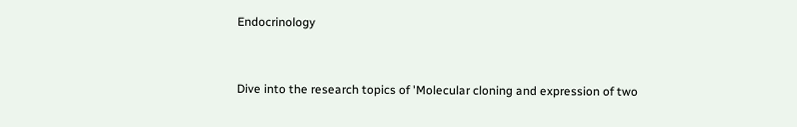Endocrinology


Dive into the research topics of 'Molecular cloning and expression of two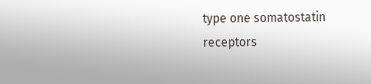type one somatostatin receptors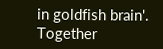in goldfish brain'. Together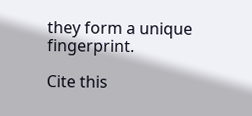they form a unique fingerprint.

Cite this